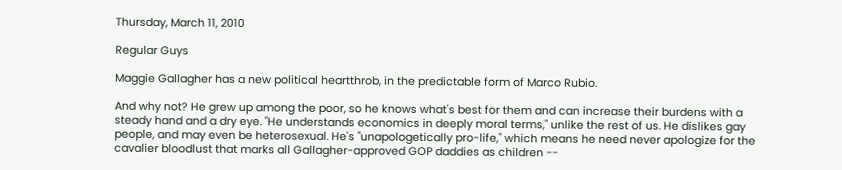Thursday, March 11, 2010

Regular Guys

Maggie Gallagher has a new political heartthrob, in the predictable form of Marco Rubio.

And why not? He grew up among the poor, so he knows what's best for them and can increase their burdens with a steady hand and a dry eye. "He understands economics in deeply moral terms," unlike the rest of us. He dislikes gay people, and may even be heterosexual. He's "unapologetically pro-life," which means he need never apologize for the cavalier bloodlust that marks all Gallagher-approved GOP daddies as children --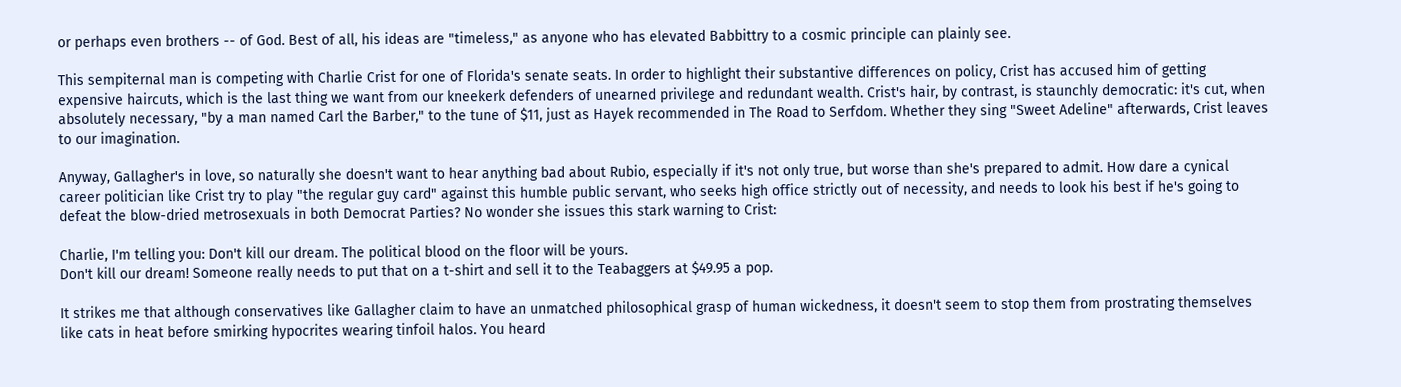or perhaps even brothers -- of God. Best of all, his ideas are "timeless," as anyone who has elevated Babbittry to a cosmic principle can plainly see.

This sempiternal man is competing with Charlie Crist for one of Florida's senate seats. In order to highlight their substantive differences on policy, Crist has accused him of getting expensive haircuts, which is the last thing we want from our kneekerk defenders of unearned privilege and redundant wealth. Crist's hair, by contrast, is staunchly democratic: it's cut, when absolutely necessary, "by a man named Carl the Barber," to the tune of $11, just as Hayek recommended in The Road to Serfdom. Whether they sing "Sweet Adeline" afterwards, Crist leaves to our imagination.

Anyway, Gallagher's in love, so naturally she doesn't want to hear anything bad about Rubio, especially if it's not only true, but worse than she's prepared to admit. How dare a cynical career politician like Crist try to play "the regular guy card" against this humble public servant, who seeks high office strictly out of necessity, and needs to look his best if he's going to defeat the blow-dried metrosexuals in both Democrat Parties? No wonder she issues this stark warning to Crist:

Charlie, I'm telling you: Don't kill our dream. The political blood on the floor will be yours.
Don't kill our dream! Someone really needs to put that on a t-shirt and sell it to the Teabaggers at $49.95 a pop.

It strikes me that although conservatives like Gallagher claim to have an unmatched philosophical grasp of human wickedness, it doesn't seem to stop them from prostrating themselves like cats in heat before smirking hypocrites wearing tinfoil halos. You heard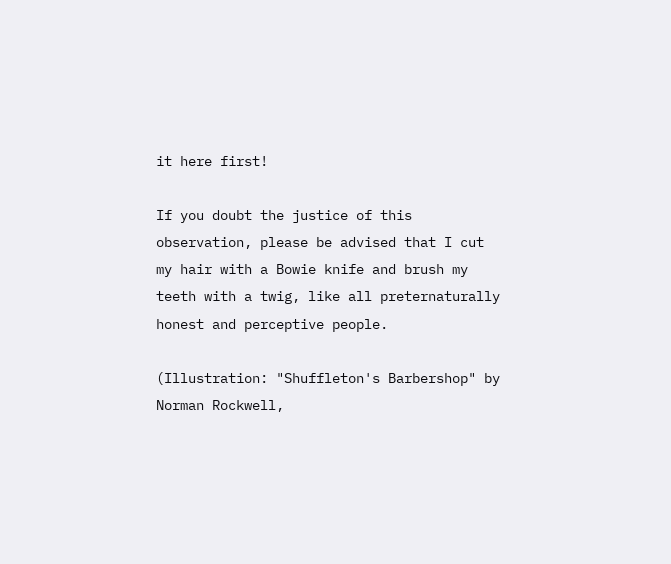it here first!

If you doubt the justice of this observation, please be advised that I cut my hair with a Bowie knife and brush my teeth with a twig, like all preternaturally honest and perceptive people.

(Illustration: "Shuffleton's Barbershop" by Norman Rockwell,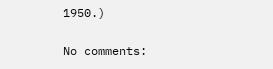1950.)

No comments: